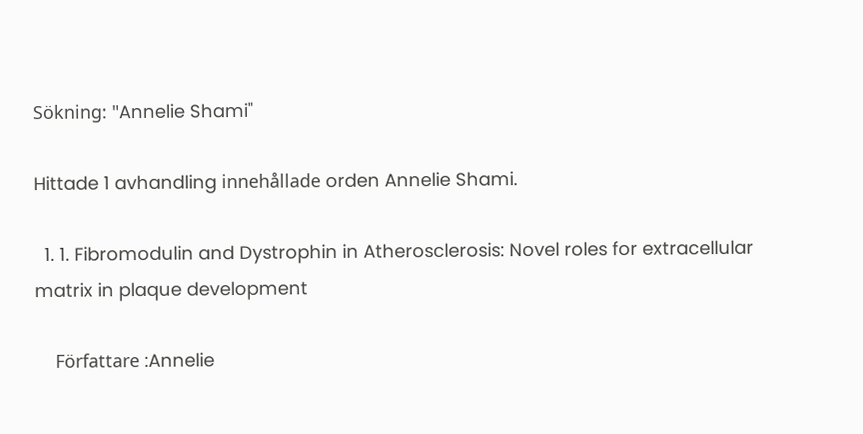Sökning: "Annelie Shami"

Hittade 1 avhandling innehållade orden Annelie Shami.

  1. 1. Fibromodulin and Dystrophin in Atherosclerosis: Novel roles for extracellular matrix in plaque development

    Författare :Annelie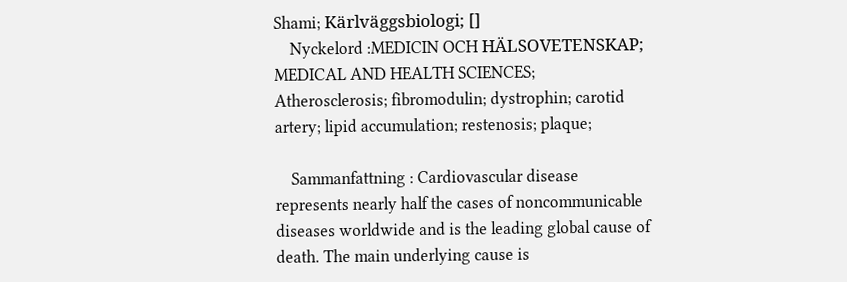Shami; Kärlväggsbiologi; []
    Nyckelord :MEDICIN OCH HÄLSOVETENSKAP; MEDICAL AND HEALTH SCIENCES; Atherosclerosis; fibromodulin; dystrophin; carotid artery; lipid accumulation; restenosis; plaque;

    Sammanfattning : Cardiovascular disease represents nearly half the cases of noncommunicable diseases worldwide and is the leading global cause of death. The main underlying cause is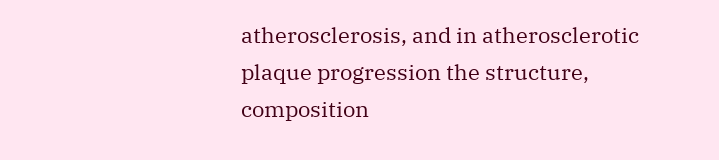atherosclerosis, and in atherosclerotic plaque progression the structure, composition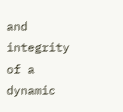and integrity of a dynamic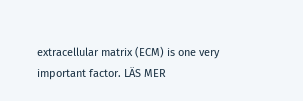extracellular matrix (ECM) is one very important factor. LÄS MER